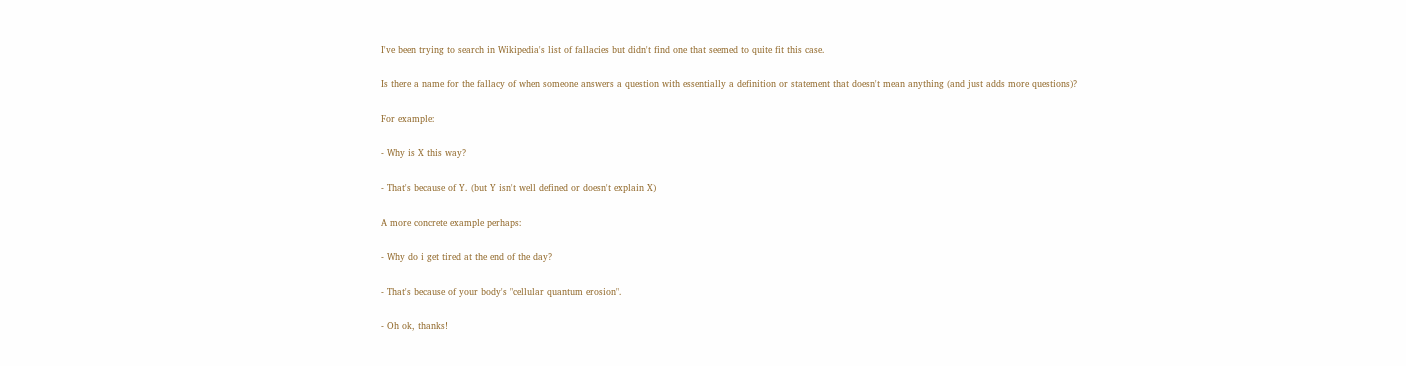I've been trying to search in Wikipedia's list of fallacies but didn't find one that seemed to quite fit this case.

Is there a name for the fallacy of when someone answers a question with essentially a definition or statement that doesn't mean anything (and just adds more questions)?

For example:

- Why is X this way?

- That's because of Y. (but Y isn't well defined or doesn't explain X)

A more concrete example perhaps:

- Why do i get tired at the end of the day?

- That's because of your body's "cellular quantum erosion".

- Oh ok, thanks!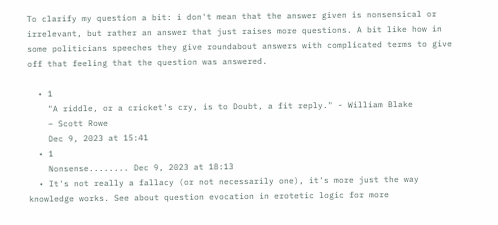To clarify my question a bit: i don't mean that the answer given is nonsensical or irrelevant, but rather an answer that just raises more questions. A bit like how in some politicians speeches they give roundabout answers with complicated terms to give off that feeling that the question was answered.

  • 1
    "A riddle, or a cricket's cry, is to Doubt, a fit reply." - William Blake
    – Scott Rowe
    Dec 9, 2023 at 15:41
  • 1
    Nonsense........ Dec 9, 2023 at 18:13
  • It's not really a fallacy (or not necessarily one), it's more just the way knowledge works. See about question evocation in erotetic logic for more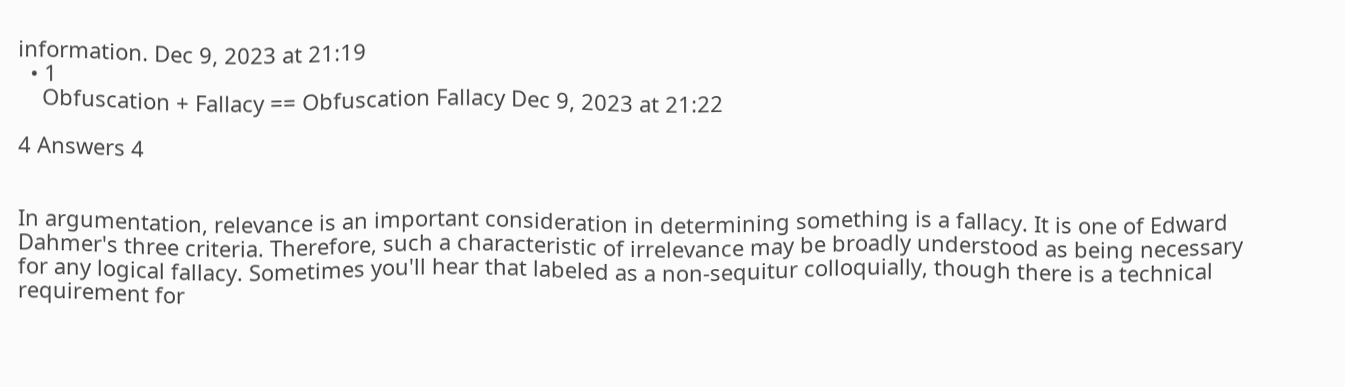information. Dec 9, 2023 at 21:19
  • 1
    Obfuscation + Fallacy == Obfuscation Fallacy Dec 9, 2023 at 21:22

4 Answers 4


In argumentation, relevance is an important consideration in determining something is a fallacy. It is one of Edward Dahmer's three criteria. Therefore, such a characteristic of irrelevance may be broadly understood as being necessary for any logical fallacy. Sometimes you'll hear that labeled as a non-sequitur colloquially, though there is a technical requirement for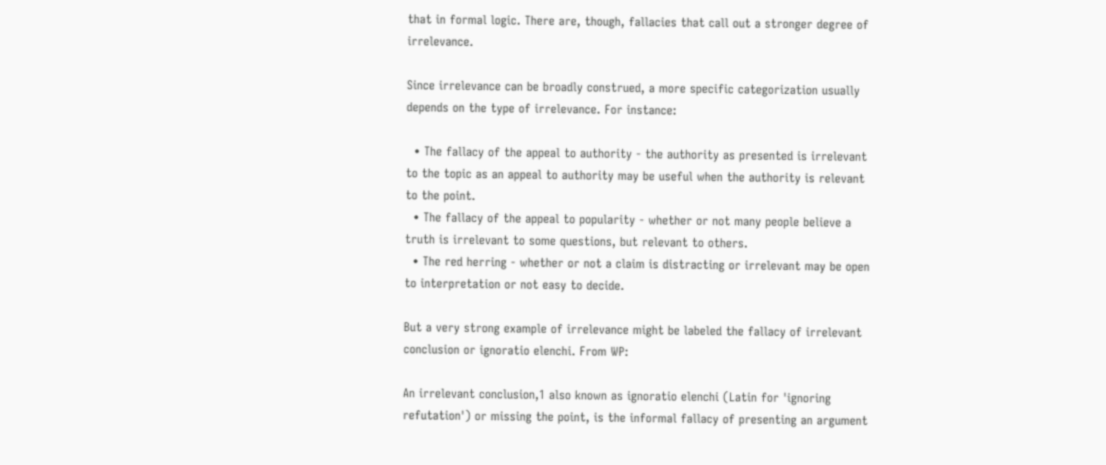that in formal logic. There are, though, fallacies that call out a stronger degree of irrelevance.

Since irrelevance can be broadly construed, a more specific categorization usually depends on the type of irrelevance. For instance:

  • The fallacy of the appeal to authority - the authority as presented is irrelevant to the topic as an appeal to authority may be useful when the authority is relevant to the point.
  • The fallacy of the appeal to popularity - whether or not many people believe a truth is irrelevant to some questions, but relevant to others.
  • The red herring - whether or not a claim is distracting or irrelevant may be open to interpretation or not easy to decide.

But a very strong example of irrelevance might be labeled the fallacy of irrelevant conclusion or ignoratio elenchi. From WP:

An irrelevant conclusion,1 also known as ignoratio elenchi (Latin for 'ignoring refutation') or missing the point, is the informal fallacy of presenting an argument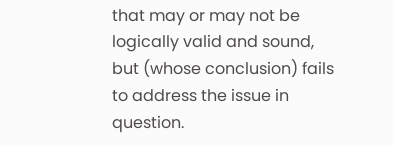that may or may not be logically valid and sound, but (whose conclusion) fails to address the issue in question.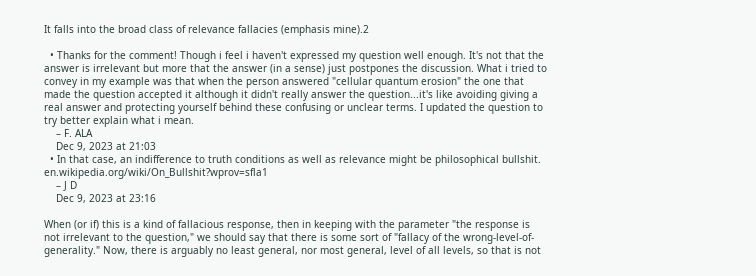It falls into the broad class of relevance fallacies (emphasis mine).2

  • Thanks for the comment! Though i feel i haven't expressed my question well enough. It's not that the answer is irrelevant but more that the answer (in a sense) just postpones the discussion. What i tried to convey in my example was that when the person answered "cellular quantum erosion" the one that made the question accepted it although it didn't really answer the question...it's like avoiding giving a real answer and protecting yourself behind these confusing or unclear terms. I updated the question to try better explain what i mean.
    – F. ALA
    Dec 9, 2023 at 21:03
  • In that case, an indifference to truth conditions as well as relevance might be philosophical bullshit. en.wikipedia.org/wiki/On_Bullshit?wprov=sfla1
    – J D
    Dec 9, 2023 at 23:16

When (or if) this is a kind of fallacious response, then in keeping with the parameter "the response is not irrelevant to the question," we should say that there is some sort of "fallacy of the wrong-level-of-generality." Now, there is arguably no least general, nor most general, level of all levels, so that is not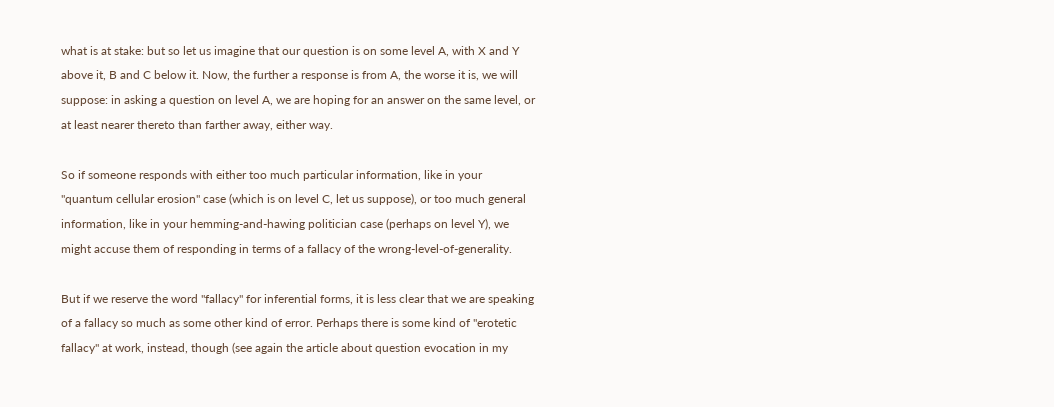what is at stake: but so let us imagine that our question is on some level A, with X and Y above it, B and C below it. Now, the further a response is from A, the worse it is, we will suppose: in asking a question on level A, we are hoping for an answer on the same level, or at least nearer thereto than farther away, either way.

So if someone responds with either too much particular information, like in your "quantum cellular erosion" case (which is on level C, let us suppose), or too much general information, like in your hemming-and-hawing politician case (perhaps on level Y), we might accuse them of responding in terms of a fallacy of the wrong-level-of-generality.

But if we reserve the word "fallacy" for inferential forms, it is less clear that we are speaking of a fallacy so much as some other kind of error. Perhaps there is some kind of "erotetic fallacy" at work, instead, though (see again the article about question evocation in my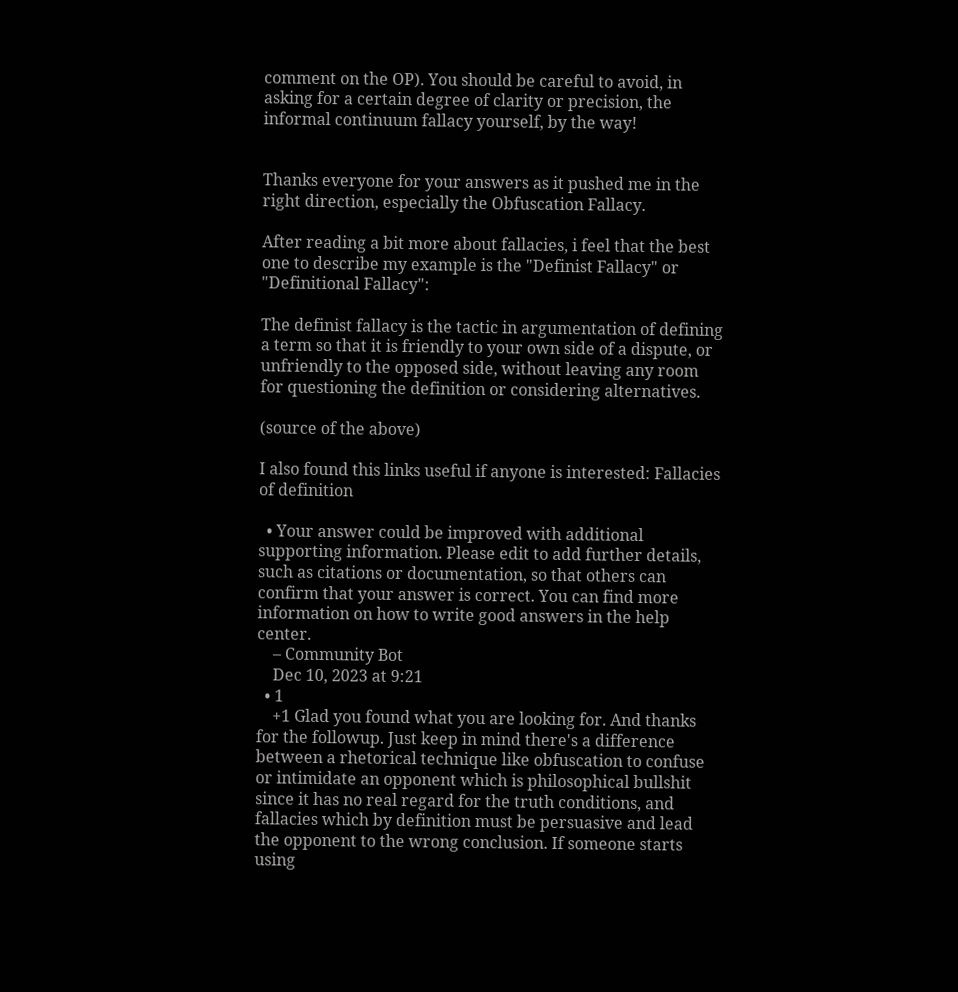comment on the OP). You should be careful to avoid, in asking for a certain degree of clarity or precision, the informal continuum fallacy yourself, by the way!


Thanks everyone for your answers as it pushed me in the right direction, especially the Obfuscation Fallacy.

After reading a bit more about fallacies, i feel that the best one to describe my example is the "Definist Fallacy" or "Definitional Fallacy":

The definist fallacy is the tactic in argumentation of defining a term so that it is friendly to your own side of a dispute, or unfriendly to the opposed side, without leaving any room for questioning the definition or considering alternatives.

(source of the above)

I also found this links useful if anyone is interested: Fallacies of definition

  • Your answer could be improved with additional supporting information. Please edit to add further details, such as citations or documentation, so that others can confirm that your answer is correct. You can find more information on how to write good answers in the help center.
    – Community Bot
    Dec 10, 2023 at 9:21
  • 1
    +1 Glad you found what you are looking for. And thanks for the followup. Just keep in mind there's a difference between a rhetorical technique like obfuscation to confuse or intimidate an opponent which is philosophical bullshit since it has no real regard for the truth conditions, and fallacies which by definition must be persuasive and lead the opponent to the wrong conclusion. If someone starts using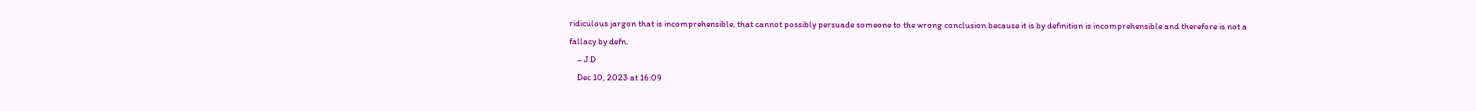ridiculous jargon that is incomprehensible, that cannot possibly persuade someone to the wrong conclusion because it is by definition is incomprehensible and therefore is not a fallacy by defn.
    – J D
    Dec 10, 2023 at 16:09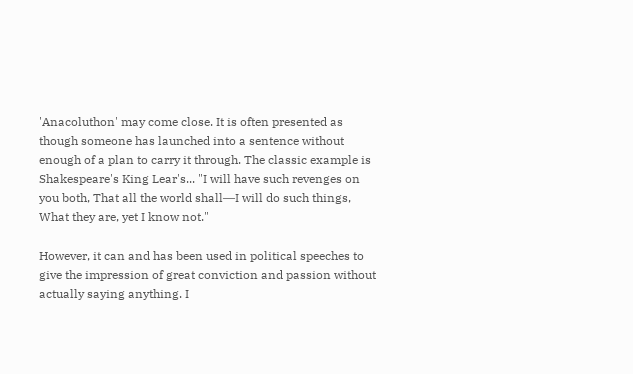'Anacoluthon' may come close. It is often presented as though someone has launched into a sentence without enough of a plan to carry it through. The classic example is Shakespeare's King Lear's... "I will have such revenges on you both, That all the world shall―I will do such things, What they are, yet I know not."

However, it can and has been used in political speeches to give the impression of great conviction and passion without actually saying anything. I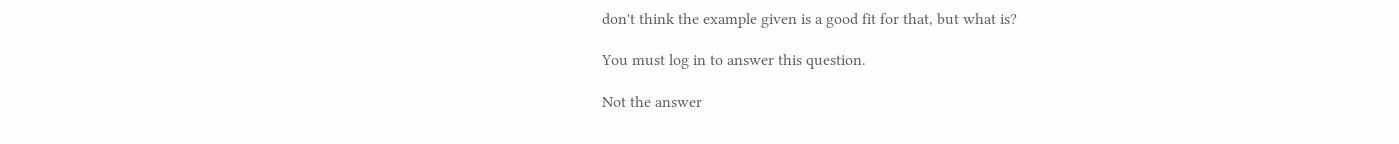don't think the example given is a good fit for that, but what is?

You must log in to answer this question.

Not the answer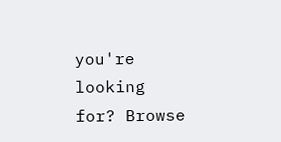you're looking for? Browse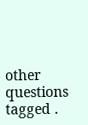other questions tagged .